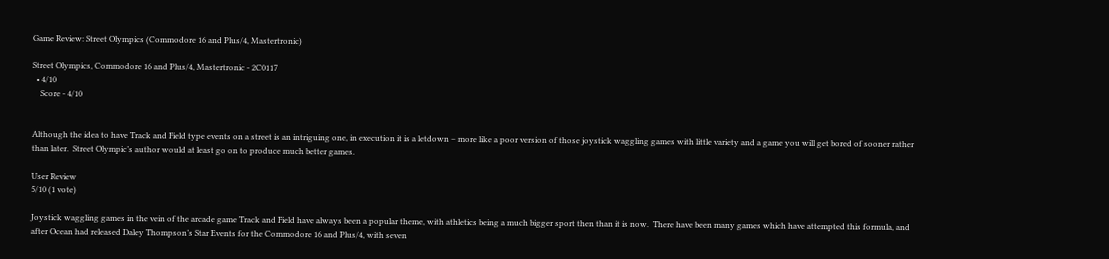Game Review: Street Olympics (Commodore 16 and Plus/4, Mastertronic)

Street Olympics, Commodore 16 and Plus/4, Mastertronic - 2C0117
  • 4/10
    Score - 4/10


Although the idea to have Track and Field type events on a street is an intriguing one, in execution it is a letdown – more like a poor version of those joystick waggling games with little variety and a game you will get bored of sooner rather than later.  Street Olympic’s author would at least go on to produce much better games.

User Review
5/10 (1 vote)

Joystick waggling games in the vein of the arcade game Track and Field have always been a popular theme, with athletics being a much bigger sport then than it is now.  There have been many games which have attempted this formula, and after Ocean had released Daley Thompson’s Star Events for the Commodore 16 and Plus/4, with seven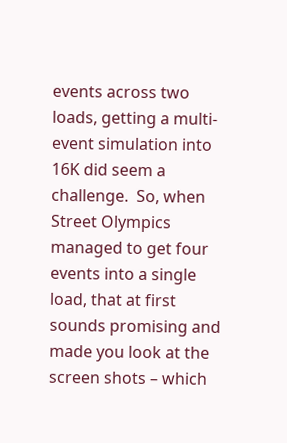events across two loads, getting a multi-event simulation into 16K did seem a challenge.  So, when Street Olympics managed to get four events into a single load, that at first sounds promising and made you look at the screen shots – which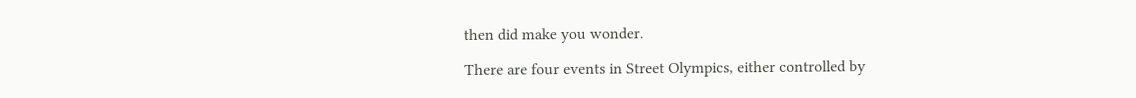then did make you wonder.

There are four events in Street Olympics, either controlled by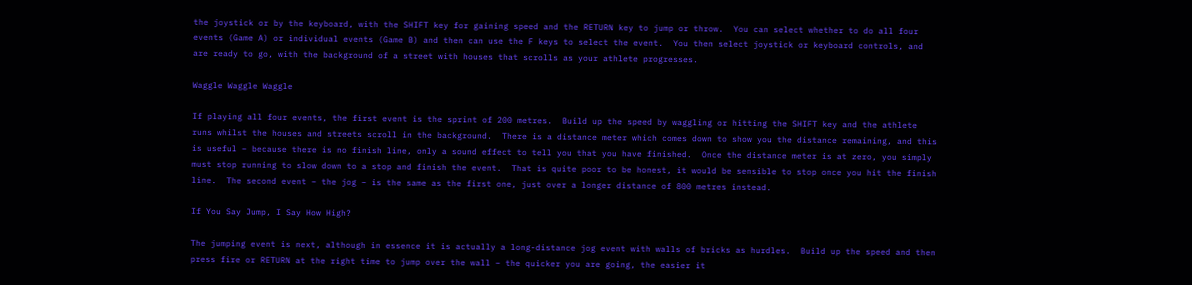the joystick or by the keyboard, with the SHIFT key for gaining speed and the RETURN key to jump or throw.  You can select whether to do all four events (Game A) or individual events (Game B) and then can use the F keys to select the event.  You then select joystick or keyboard controls, and are ready to go, with the background of a street with houses that scrolls as your athlete progresses.

Waggle Waggle Waggle

If playing all four events, the first event is the sprint of 200 metres.  Build up the speed by waggling or hitting the SHIFT key and the athlete runs whilst the houses and streets scroll in the background.  There is a distance meter which comes down to show you the distance remaining, and this is useful – because there is no finish line, only a sound effect to tell you that you have finished.  Once the distance meter is at zero, you simply must stop running to slow down to a stop and finish the event.  That is quite poor to be honest, it would be sensible to stop once you hit the finish line.  The second event – the jog – is the same as the first one, just over a longer distance of 800 metres instead.

If You Say Jump, I Say How High?

The jumping event is next, although in essence it is actually a long-distance jog event with walls of bricks as hurdles.  Build up the speed and then press fire or RETURN at the right time to jump over the wall – the quicker you are going, the easier it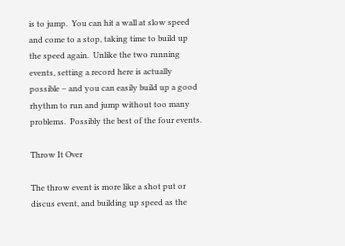is to jump.  You can hit a wall at slow speed and come to a stop, taking time to build up the speed again.  Unlike the two running events, setting a record here is actually possible – and you can easily build up a good rhythm to run and jump without too many problems.  Possibly the best of the four events.

Throw It Over

The throw event is more like a shot put or discus event, and building up speed as the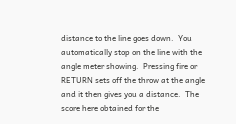distance to the line goes down.  You automatically stop on the line with the angle meter showing.  Pressing fire or RETURN sets off the throw at the angle and it then gives you a distance.  The score here obtained for the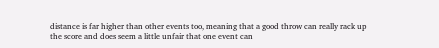distance is far higher than other events too, meaning that a good throw can really rack up the score and does seem a little unfair that one event can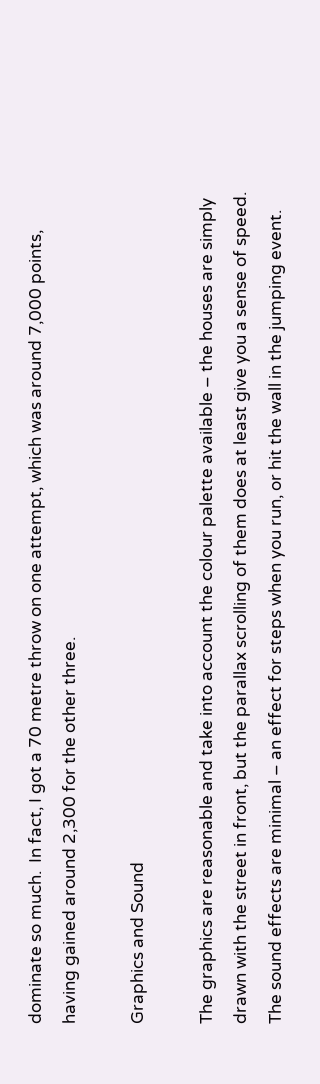dominate so much.  In fact, I got a 70 metre throw on one attempt, which was around 7,000 points, having gained around 2,300 for the other three.

Graphics and Sound

The graphics are reasonable and take into account the colour palette available – the houses are simply drawn with the street in front, but the parallax scrolling of them does at least give you a sense of speed.  The sound effects are minimal – an effect for steps when you run, or hit the wall in the jumping event.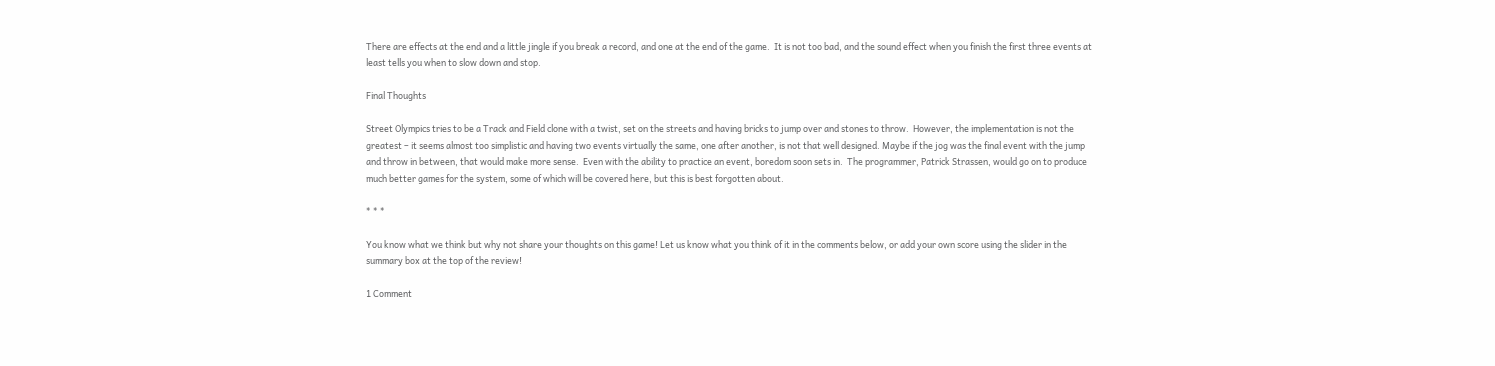There are effects at the end and a little jingle if you break a record, and one at the end of the game.  It is not too bad, and the sound effect when you finish the first three events at least tells you when to slow down and stop.

Final Thoughts

Street Olympics tries to be a Track and Field clone with a twist, set on the streets and having bricks to jump over and stones to throw.  However, the implementation is not the greatest – it seems almost too simplistic and having two events virtually the same, one after another, is not that well designed. Maybe if the jog was the final event with the jump and throw in between, that would make more sense.  Even with the ability to practice an event, boredom soon sets in.  The programmer, Patrick Strassen, would go on to produce much better games for the system, some of which will be covered here, but this is best forgotten about.

* * *

You know what we think but why not share your thoughts on this game! Let us know what you think of it in the comments below, or add your own score using the slider in the summary box at the top of the review!

1 Comment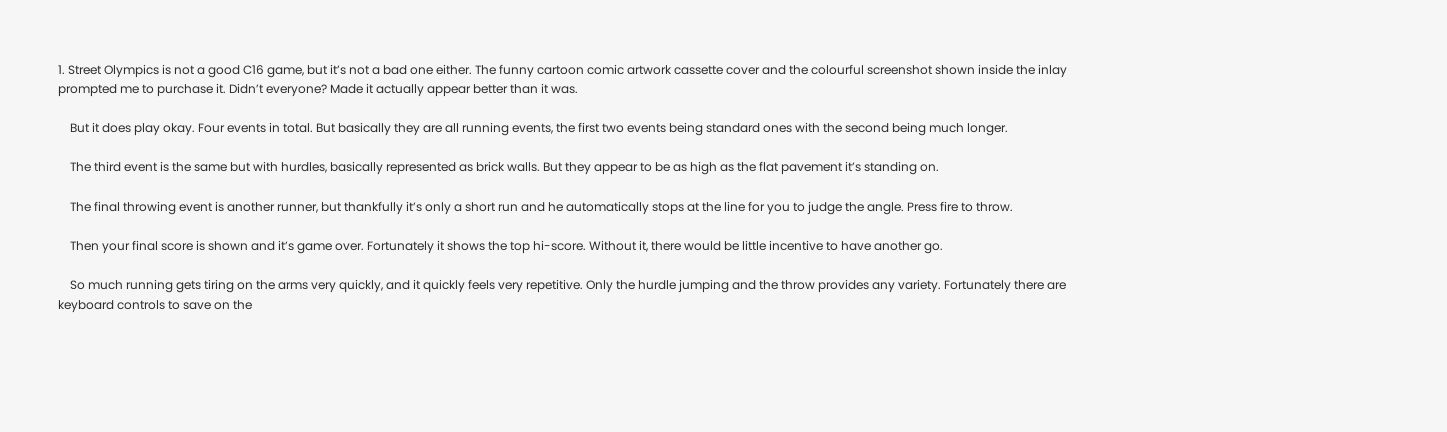1. Street Olympics is not a good C16 game, but it’s not a bad one either. The funny cartoon comic artwork cassette cover and the colourful screenshot shown inside the inlay prompted me to purchase it. Didn’t everyone? Made it actually appear better than it was.

    But it does play okay. Four events in total. But basically they are all running events, the first two events being standard ones with the second being much longer.

    The third event is the same but with hurdles, basically represented as brick walls. But they appear to be as high as the flat pavement it’s standing on.

    The final throwing event is another runner, but thankfully it’s only a short run and he automatically stops at the line for you to judge the angle. Press fire to throw.

    Then your final score is shown and it’s game over. Fortunately it shows the top hi-score. Without it, there would be little incentive to have another go.

    So much running gets tiring on the arms very quickly, and it quickly feels very repetitive. Only the hurdle jumping and the throw provides any variety. Fortunately there are keyboard controls to save on the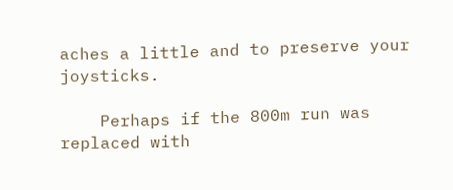aches a little and to preserve your joysticks.

    Perhaps if the 800m run was replaced with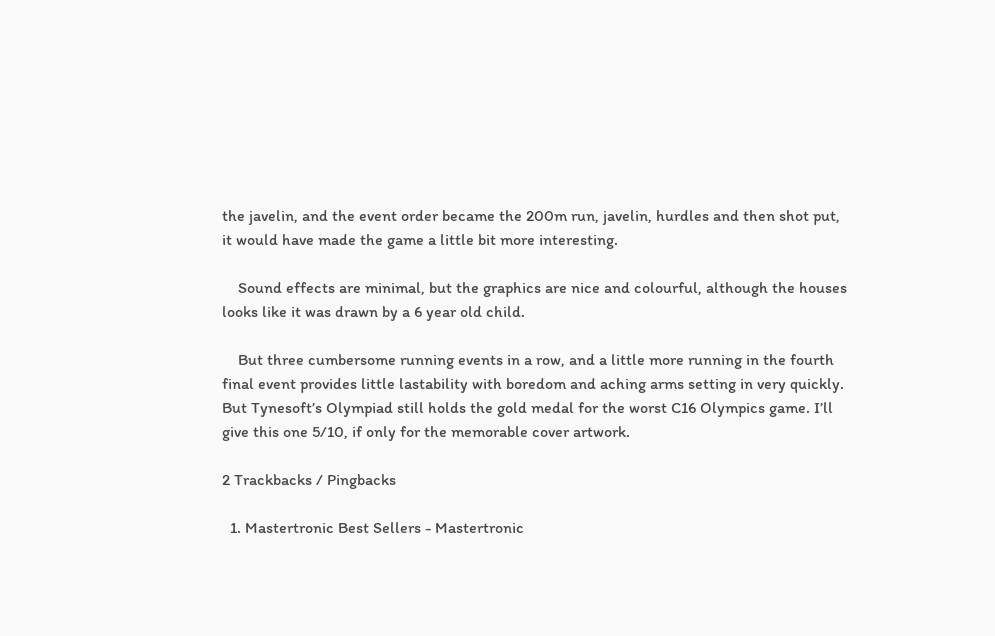the javelin, and the event order became the 200m run, javelin, hurdles and then shot put, it would have made the game a little bit more interesting.

    Sound effects are minimal, but the graphics are nice and colourful, although the houses looks like it was drawn by a 6 year old child.

    But three cumbersome running events in a row, and a little more running in the fourth final event provides little lastability with boredom and aching arms setting in very quickly. But Tynesoft’s Olympiad still holds the gold medal for the worst C16 Olympics game. I’ll give this one 5/10, if only for the memorable cover artwork.

2 Trackbacks / Pingbacks

  1. Mastertronic Best Sellers - Mastertronic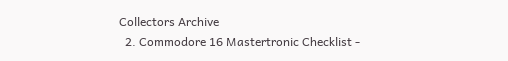Collectors Archive
  2. Commodore 16 Mastertronic Checklist -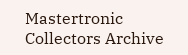Mastertronic Collectors Archive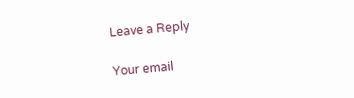Leave a Reply

Your email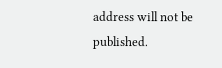address will not be published.